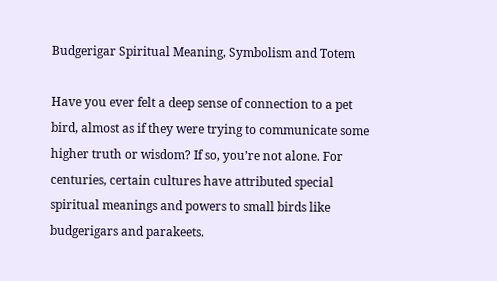Budgerigar Spiritual Meaning, Symbolism and Totem

Have you ever felt a deep sense of connection to a pet bird, almost as if they were trying to communicate some higher truth or wisdom? If so, you’re not alone. For centuries, certain cultures have attributed special spiritual meanings and powers to small birds like budgerigars and parakeets.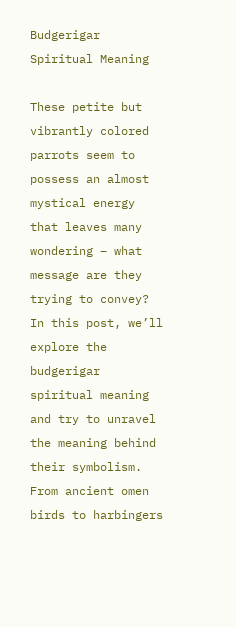Budgerigar Spiritual Meaning

These petite but vibrantly colored parrots seem to possess an almost mystical energy that leaves many wondering – what message are they trying to convey? In this post, we’ll explore the budgerigar spiritual meaning and try to unravel the meaning behind their symbolism. From ancient omen birds to harbingers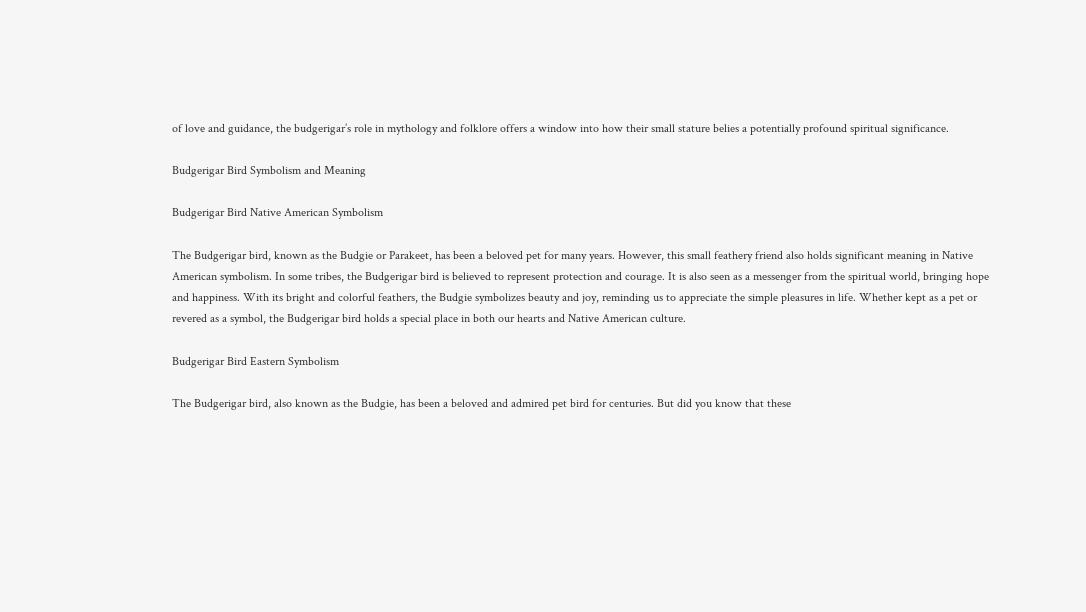of love and guidance, the budgerigar’s role in mythology and folklore offers a window into how their small stature belies a potentially profound spiritual significance.

Budgerigar Bird Symbolism and Meaning

Budgerigar Bird Native American Symbolism

The Budgerigar bird, known as the Budgie or Parakeet, has been a beloved pet for many years. However, this small feathery friend also holds significant meaning in Native American symbolism. In some tribes, the Budgerigar bird is believed to represent protection and courage. It is also seen as a messenger from the spiritual world, bringing hope and happiness. With its bright and colorful feathers, the Budgie symbolizes beauty and joy, reminding us to appreciate the simple pleasures in life. Whether kept as a pet or revered as a symbol, the Budgerigar bird holds a special place in both our hearts and Native American culture.

Budgerigar Bird Eastern Symbolism

The Budgerigar bird, also known as the Budgie, has been a beloved and admired pet bird for centuries. But did you know that these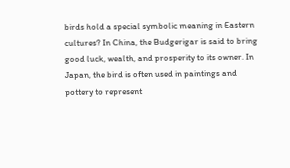birds hold a special symbolic meaning in Eastern cultures? In China, the Budgerigar is said to bring good luck, wealth, and prosperity to its owner. In Japan, the bird is often used in paintings and pottery to represent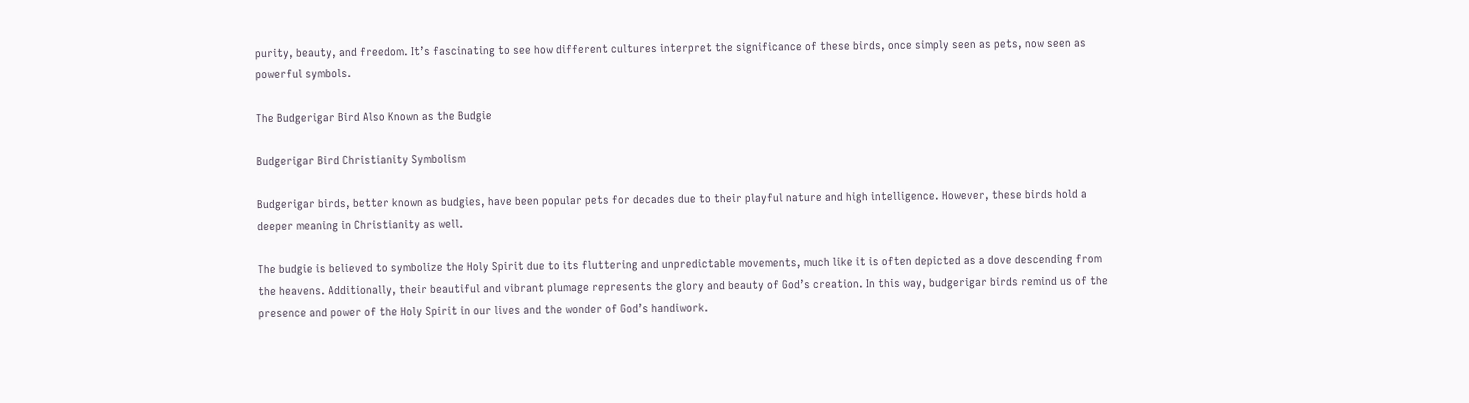purity, beauty, and freedom. It’s fascinating to see how different cultures interpret the significance of these birds, once simply seen as pets, now seen as powerful symbols.

The Budgerigar Bird Also Known as the Budgie

Budgerigar Bird Christianity Symbolism

Budgerigar birds, better known as budgies, have been popular pets for decades due to their playful nature and high intelligence. However, these birds hold a deeper meaning in Christianity as well.

The budgie is believed to symbolize the Holy Spirit due to its fluttering and unpredictable movements, much like it is often depicted as a dove descending from the heavens. Additionally, their beautiful and vibrant plumage represents the glory and beauty of God’s creation. In this way, budgerigar birds remind us of the presence and power of the Holy Spirit in our lives and the wonder of God’s handiwork.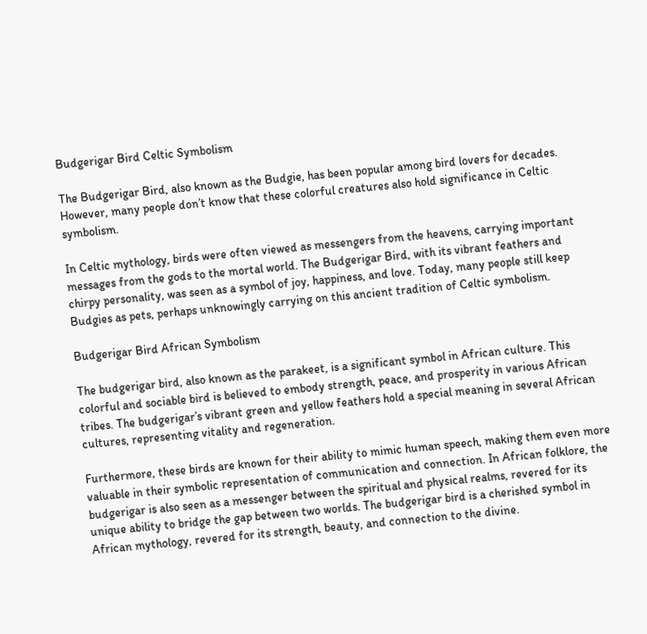Budgerigar Bird Celtic Symbolism

The Budgerigar Bird, also known as the Budgie, has been popular among bird lovers for decades. However, many people don’t know that these colorful creatures also hold significance in Celtic symbolism.

In Celtic mythology, birds were often viewed as messengers from the heavens, carrying important messages from the gods to the mortal world. The Budgerigar Bird, with its vibrant feathers and chirpy personality, was seen as a symbol of joy, happiness, and love. Today, many people still keep Budgies as pets, perhaps unknowingly carrying on this ancient tradition of Celtic symbolism.

Budgerigar Bird African Symbolism

The budgerigar bird, also known as the parakeet, is a significant symbol in African culture. This colorful and sociable bird is believed to embody strength, peace, and prosperity in various African tribes. The budgerigar’s vibrant green and yellow feathers hold a special meaning in several African cultures, representing vitality and regeneration.

Furthermore, these birds are known for their ability to mimic human speech, making them even more valuable in their symbolic representation of communication and connection. In African folklore, the budgerigar is also seen as a messenger between the spiritual and physical realms, revered for its unique ability to bridge the gap between two worlds. The budgerigar bird is a cherished symbol in African mythology, revered for its strength, beauty, and connection to the divine.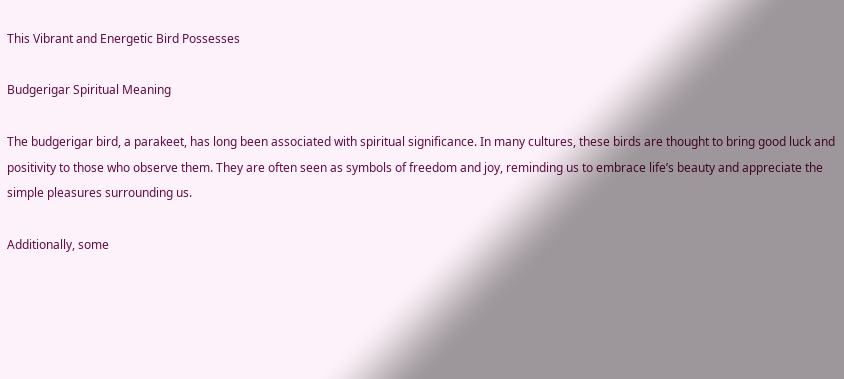This Vibrant and Energetic Bird Possesses

Budgerigar Spiritual Meaning

The budgerigar bird, a parakeet, has long been associated with spiritual significance. In many cultures, these birds are thought to bring good luck and positivity to those who observe them. They are often seen as symbols of freedom and joy, reminding us to embrace life’s beauty and appreciate the simple pleasures surrounding us.

Additionally, some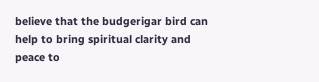believe that the budgerigar bird can help to bring spiritual clarity and peace to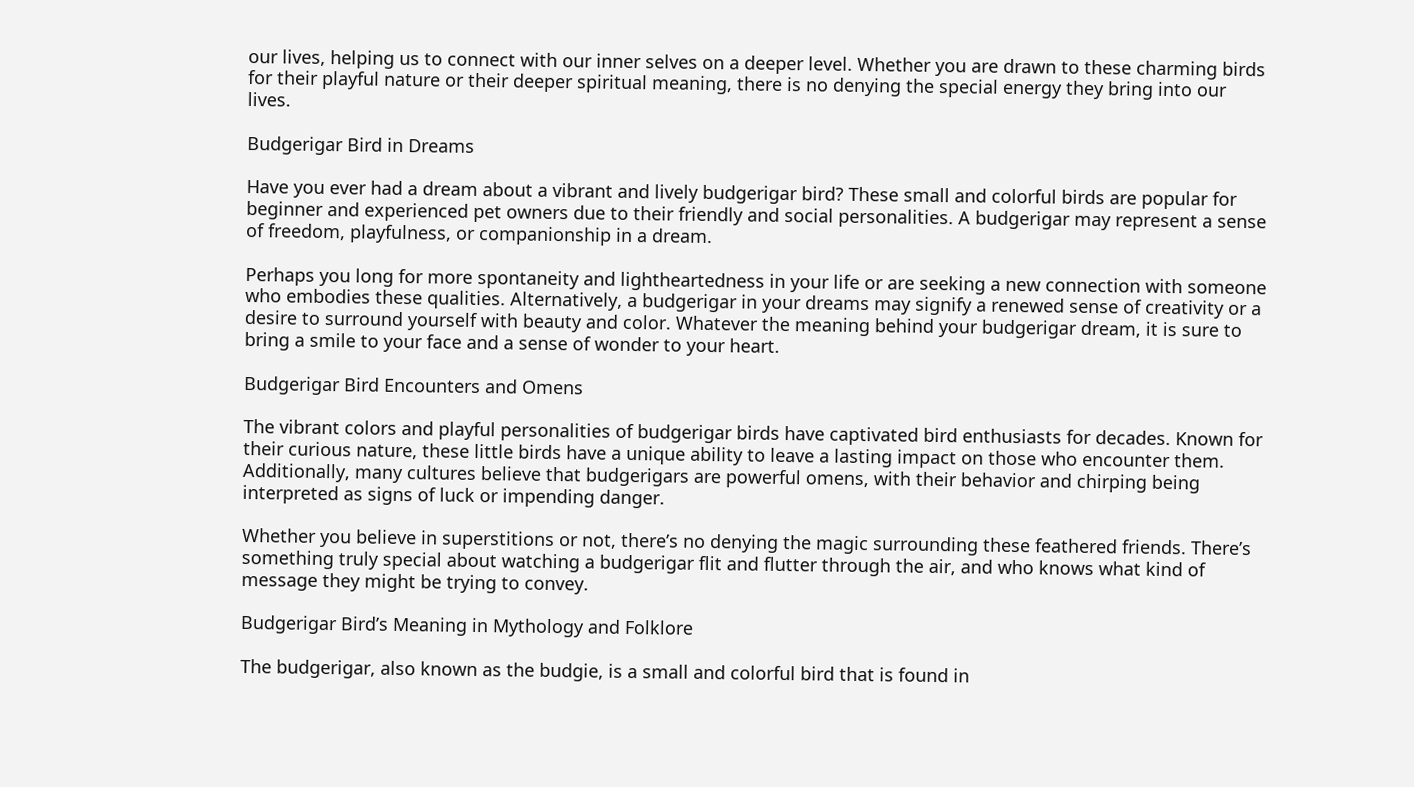our lives, helping us to connect with our inner selves on a deeper level. Whether you are drawn to these charming birds for their playful nature or their deeper spiritual meaning, there is no denying the special energy they bring into our lives.

Budgerigar Bird in Dreams

Have you ever had a dream about a vibrant and lively budgerigar bird? These small and colorful birds are popular for beginner and experienced pet owners due to their friendly and social personalities. A budgerigar may represent a sense of freedom, playfulness, or companionship in a dream.

Perhaps you long for more spontaneity and lightheartedness in your life or are seeking a new connection with someone who embodies these qualities. Alternatively, a budgerigar in your dreams may signify a renewed sense of creativity or a desire to surround yourself with beauty and color. Whatever the meaning behind your budgerigar dream, it is sure to bring a smile to your face and a sense of wonder to your heart.

Budgerigar Bird Encounters and Omens

The vibrant colors and playful personalities of budgerigar birds have captivated bird enthusiasts for decades. Known for their curious nature, these little birds have a unique ability to leave a lasting impact on those who encounter them. Additionally, many cultures believe that budgerigars are powerful omens, with their behavior and chirping being interpreted as signs of luck or impending danger.

Whether you believe in superstitions or not, there’s no denying the magic surrounding these feathered friends. There’s something truly special about watching a budgerigar flit and flutter through the air, and who knows what kind of message they might be trying to convey.

Budgerigar Bird’s Meaning in Mythology and Folklore

The budgerigar, also known as the budgie, is a small and colorful bird that is found in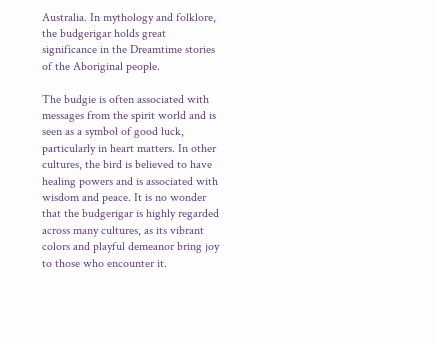Australia. In mythology and folklore, the budgerigar holds great significance in the Dreamtime stories of the Aboriginal people.

The budgie is often associated with messages from the spirit world and is seen as a symbol of good luck, particularly in heart matters. In other cultures, the bird is believed to have healing powers and is associated with wisdom and peace. It is no wonder that the budgerigar is highly regarded across many cultures, as its vibrant colors and playful demeanor bring joy to those who encounter it.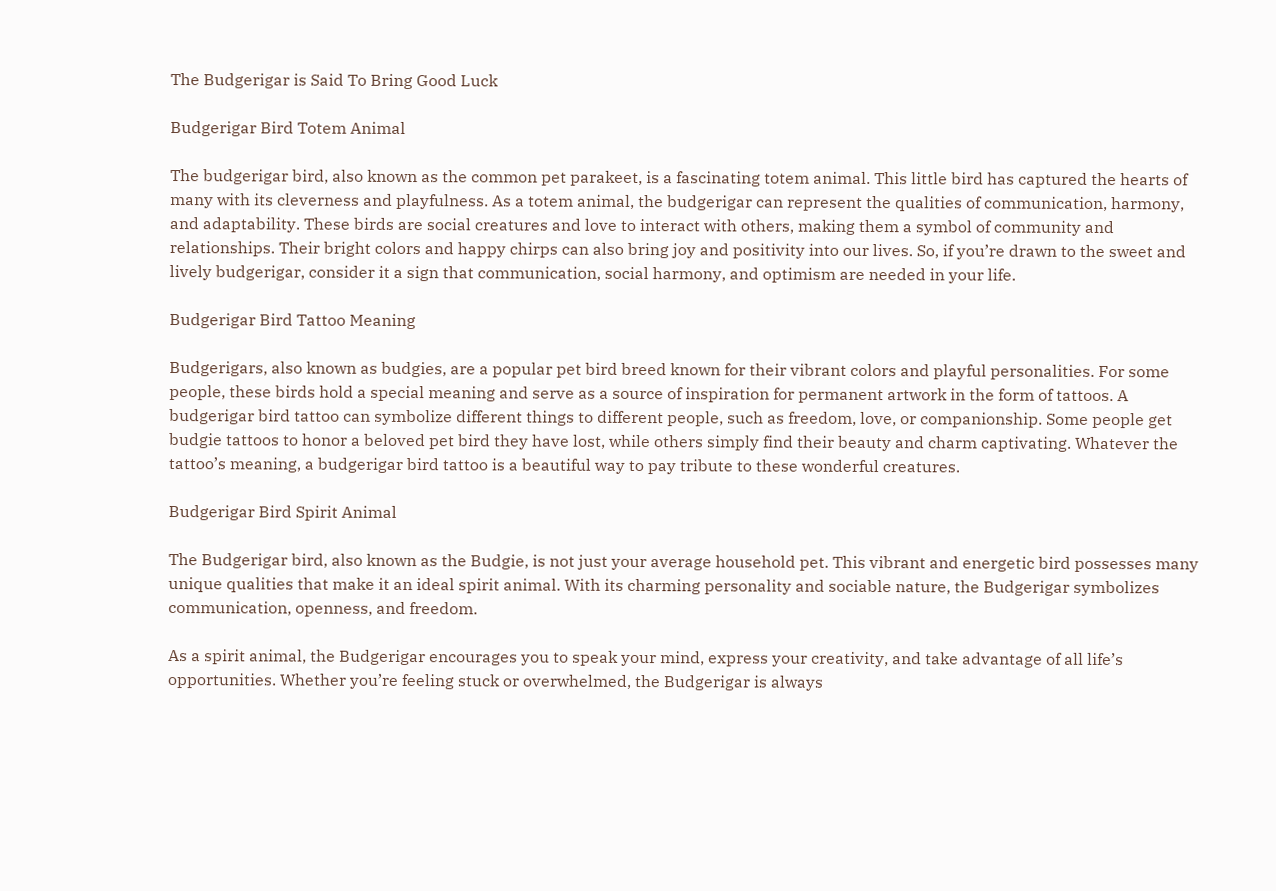The Budgerigar is Said To Bring Good Luck

Budgerigar Bird Totem Animal

The budgerigar bird, also known as the common pet parakeet, is a fascinating totem animal. This little bird has captured the hearts of many with its cleverness and playfulness. As a totem animal, the budgerigar can represent the qualities of communication, harmony, and adaptability. These birds are social creatures and love to interact with others, making them a symbol of community and relationships. Their bright colors and happy chirps can also bring joy and positivity into our lives. So, if you’re drawn to the sweet and lively budgerigar, consider it a sign that communication, social harmony, and optimism are needed in your life.

Budgerigar Bird Tattoo Meaning

Budgerigars, also known as budgies, are a popular pet bird breed known for their vibrant colors and playful personalities. For some people, these birds hold a special meaning and serve as a source of inspiration for permanent artwork in the form of tattoos. A budgerigar bird tattoo can symbolize different things to different people, such as freedom, love, or companionship. Some people get budgie tattoos to honor a beloved pet bird they have lost, while others simply find their beauty and charm captivating. Whatever the tattoo’s meaning, a budgerigar bird tattoo is a beautiful way to pay tribute to these wonderful creatures.

Budgerigar Bird Spirit Animal

The Budgerigar bird, also known as the Budgie, is not just your average household pet. This vibrant and energetic bird possesses many unique qualities that make it an ideal spirit animal. With its charming personality and sociable nature, the Budgerigar symbolizes communication, openness, and freedom.

As a spirit animal, the Budgerigar encourages you to speak your mind, express your creativity, and take advantage of all life’s opportunities. Whether you’re feeling stuck or overwhelmed, the Budgerigar is always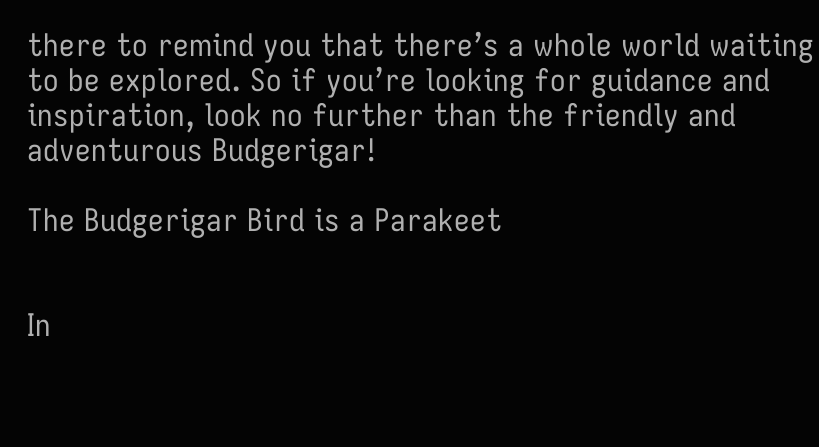there to remind you that there’s a whole world waiting to be explored. So if you’re looking for guidance and inspiration, look no further than the friendly and adventurous Budgerigar!

The Budgerigar Bird is a Parakeet


In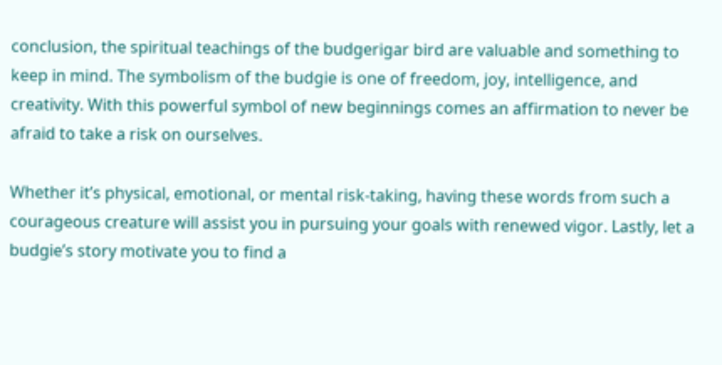conclusion, the spiritual teachings of the budgerigar bird are valuable and something to keep in mind. The symbolism of the budgie is one of freedom, joy, intelligence, and creativity. With this powerful symbol of new beginnings comes an affirmation to never be afraid to take a risk on ourselves.

Whether it’s physical, emotional, or mental risk-taking, having these words from such a courageous creature will assist you in pursuing your goals with renewed vigor. Lastly, let a budgie’s story motivate you to find a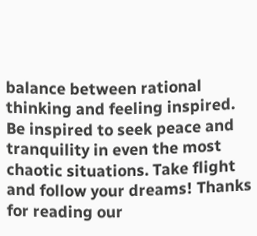balance between rational thinking and feeling inspired. Be inspired to seek peace and tranquility in even the most chaotic situations. Take flight and follow your dreams! Thanks for reading our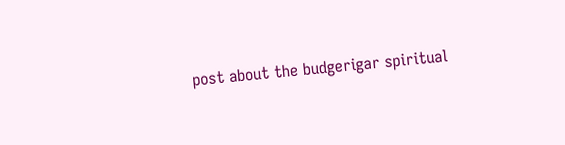post about the budgerigar spiritual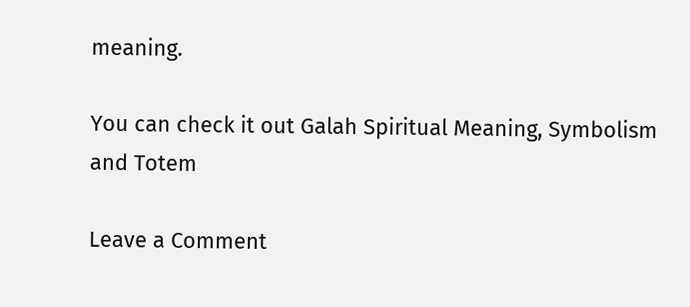meaning.

You can check it out Galah Spiritual Meaning, Symbolism and Totem

Leave a Comment